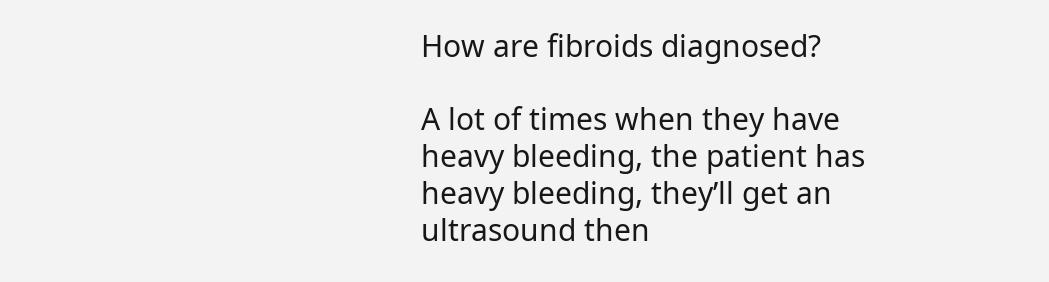How are fibroids diagnosed?

A lot of times when they have heavy bleeding, the patient has heavy bleeding, they’ll get an ultrasound then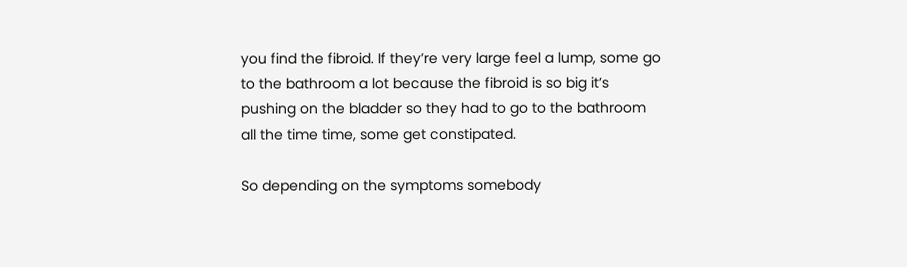you find the fibroid. If they’re very large feel a lump, some go to the bathroom a lot because the fibroid is so big it’s pushing on the bladder so they had to go to the bathroom all the time time, some get constipated.

So depending on the symptoms somebody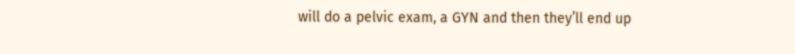will do a pelvic exam, a GYN and then they’ll end up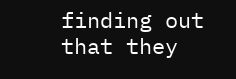finding out that they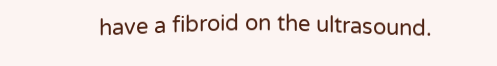have a fibroid on the ultrasound.